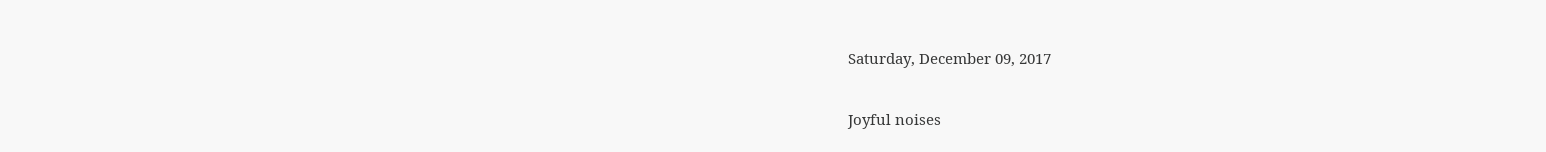Saturday, December 09, 2017

Joyful noises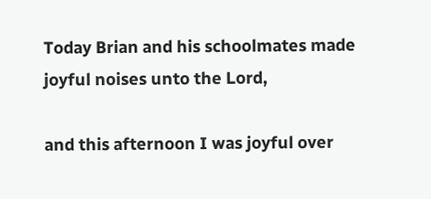Today Brian and his schoolmates made joyful noises unto the Lord,

and this afternoon I was joyful over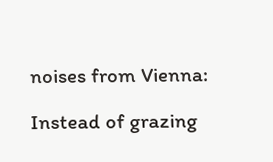noises from Vienna:

Instead of grazing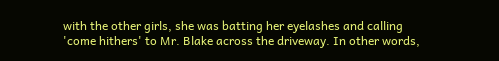with the other girls, she was batting her eyelashes and calling 'come hithers' to Mr. Blake across the driveway. In other words,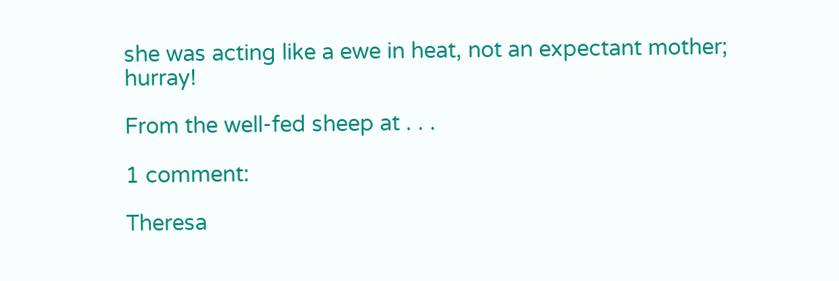she was acting like a ewe in heat, not an expectant mother; hurray!

From the well-fed sheep at . . .

1 comment:

Theresa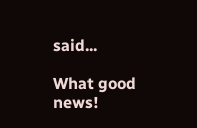said...

What good news!